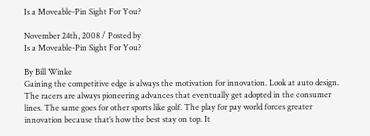Is a Moveable-Pin Sight For You?

November 24th, 2008 / Posted by
Is a Moveable-Pin Sight For You?

By Bill Winke
Gaining the competitive edge is always the motivation for innovation. Look at auto design. The racers are always pioneering advances that eventually get adopted in the consumer lines. The same goes for other sports like golf. The play for pay world forces greater innovation because that’s how the best stay on top. It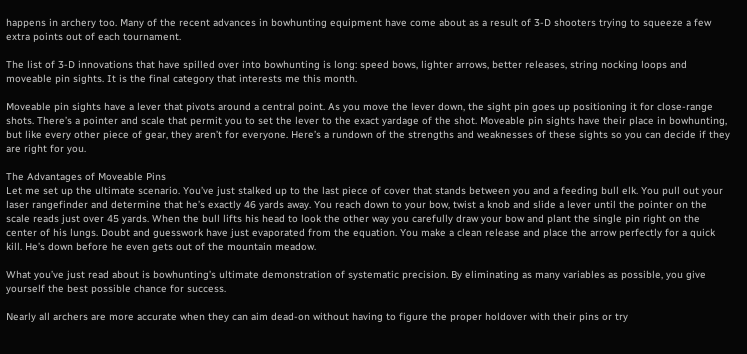happens in archery too. Many of the recent advances in bowhunting equipment have come about as a result of 3-D shooters trying to squeeze a few extra points out of each tournament.

The list of 3-D innovations that have spilled over into bowhunting is long: speed bows, lighter arrows, better releases, string nocking loops and moveable pin sights. It is the final category that interests me this month.

Moveable pin sights have a lever that pivots around a central point. As you move the lever down, the sight pin goes up positioning it for close-range shots. There’s a pointer and scale that permit you to set the lever to the exact yardage of the shot. Moveable pin sights have their place in bowhunting, but like every other piece of gear, they aren’t for everyone. Here’s a rundown of the strengths and weaknesses of these sights so you can decide if they are right for you.

The Advantages of Moveable Pins
Let me set up the ultimate scenario. You’ve just stalked up to the last piece of cover that stands between you and a feeding bull elk. You pull out your laser rangefinder and determine that he’s exactly 46 yards away. You reach down to your bow, twist a knob and slide a lever until the pointer on the scale reads just over 45 yards. When the bull lifts his head to look the other way you carefully draw your bow and plant the single pin right on the center of his lungs. Doubt and guesswork have just evaporated from the equation. You make a clean release and place the arrow perfectly for a quick kill. He’s down before he even gets out of the mountain meadow.

What you’ve just read about is bowhunting’s ultimate demonstration of systematic precision. By eliminating as many variables as possible, you give yourself the best possible chance for success.

Nearly all archers are more accurate when they can aim dead-on without having to figure the proper holdover with their pins or try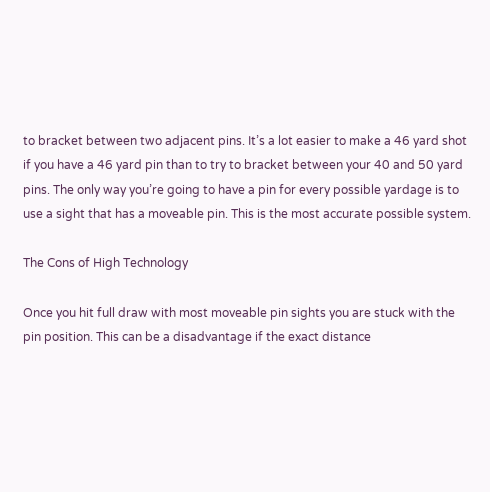to bracket between two adjacent pins. It’s a lot easier to make a 46 yard shot if you have a 46 yard pin than to try to bracket between your 40 and 50 yard pins. The only way you’re going to have a pin for every possible yardage is to use a sight that has a moveable pin. This is the most accurate possible system.

The Cons of High Technology

Once you hit full draw with most moveable pin sights you are stuck with the pin position. This can be a disadvantage if the exact distance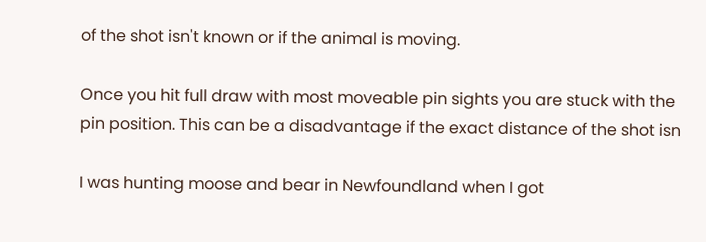of the shot isn't known or if the animal is moving.

Once you hit full draw with most moveable pin sights you are stuck with the pin position. This can be a disadvantage if the exact distance of the shot isn

I was hunting moose and bear in Newfoundland when I got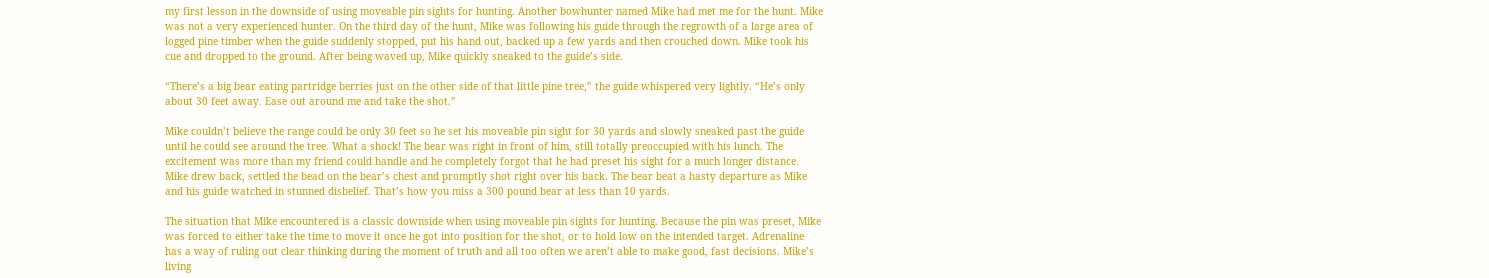my first lesson in the downside of using moveable pin sights for hunting. Another bowhunter named Mike had met me for the hunt. Mike was not a very experienced hunter. On the third day of the hunt, Mike was following his guide through the regrowth of a large area of logged pine timber when the guide suddenly stopped, put his hand out, backed up a few yards and then crouched down. Mike took his cue and dropped to the ground. After being waved up, Mike quickly sneaked to the guide’s side.

“There’s a big bear eating partridge berries just on the other side of that little pine tree,” the guide whispered very lightly. “He’s only about 30 feet away. Ease out around me and take the shot.”

Mike couldn’t believe the range could be only 30 feet so he set his moveable pin sight for 30 yards and slowly sneaked past the guide until he could see around the tree. What a shock! The bear was right in front of him, still totally preoccupied with his lunch. The excitement was more than my friend could handle and he completely forgot that he had preset his sight for a much longer distance. Mike drew back, settled the bead on the bear’s chest and promptly shot right over his back. The bear beat a hasty departure as Mike and his guide watched in stunned disbelief. That’s how you miss a 300 pound bear at less than 10 yards.

The situation that Mike encountered is a classic downside when using moveable pin sights for hunting. Because the pin was preset, Mike was forced to either take the time to move it once he got into position for the shot, or to hold low on the intended target. Adrenaline has a way of ruling out clear thinking during the moment of truth and all too often we aren’t able to make good, fast decisions. Mike’s living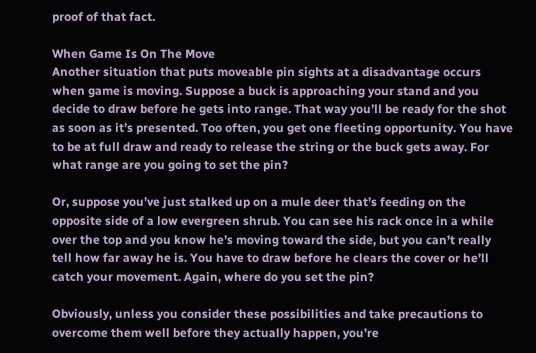proof of that fact.

When Game Is On The Move
Another situation that puts moveable pin sights at a disadvantage occurs when game is moving. Suppose a buck is approaching your stand and you decide to draw before he gets into range. That way you’ll be ready for the shot as soon as it’s presented. Too often, you get one fleeting opportunity. You have to be at full draw and ready to release the string or the buck gets away. For what range are you going to set the pin?

Or, suppose you’ve just stalked up on a mule deer that’s feeding on the opposite side of a low evergreen shrub. You can see his rack once in a while over the top and you know he’s moving toward the side, but you can’t really tell how far away he is. You have to draw before he clears the cover or he’ll catch your movement. Again, where do you set the pin?

Obviously, unless you consider these possibilities and take precautions to overcome them well before they actually happen, you’re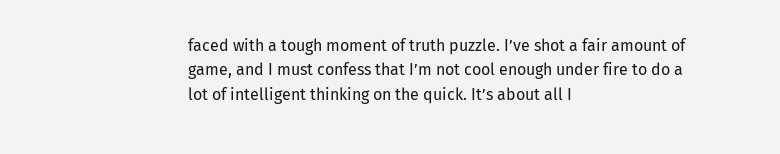faced with a tough moment of truth puzzle. I’ve shot a fair amount of game, and I must confess that I’m not cool enough under fire to do a lot of intelligent thinking on the quick. It’s about all I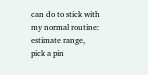can do to stick with my normal routine: estimate range, pick a pin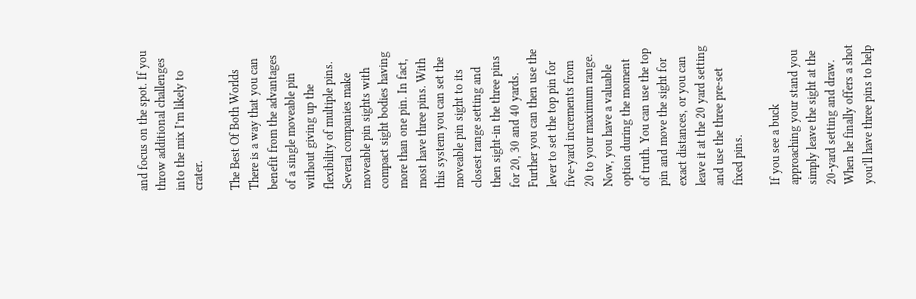and focus on the spot. If you throw additional challenges into the mix I’m likely to crater.

The Best Of Both Worlds
There is a way that you can benefit from the advantages of a single moveable pin without giving up the flexibility of multiple pins. Several companies make moveable pin sights with compact sight bodies having more than one pin. In fact, most have three pins. With this system you can set the moveable pin sight to its closest range setting and then sight-in the three pins for 20, 30 and 40 yards. Further you can then use the lever to set the top pin for five-yard increments from 20 to your maximum range. Now, you have a valuable option during the moment of truth. You can use the top pin and move the sight for exact distances, or you can leave it at the 20 yard setting and use the three pre-set fixed pins.

If you see a buck approaching your stand you simply leave the sight at the 20-yard setting and draw. When he finally offers a shot you’ll have three pins to help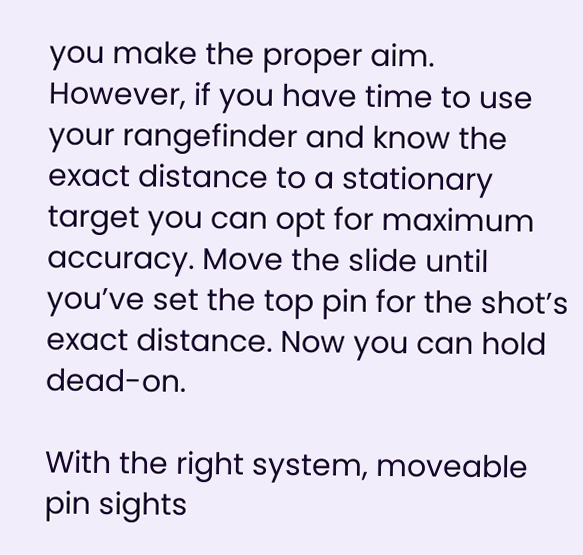you make the proper aim. However, if you have time to use your rangefinder and know the exact distance to a stationary target you can opt for maximum accuracy. Move the slide until you’ve set the top pin for the shot’s exact distance. Now you can hold dead-on.

With the right system, moveable pin sights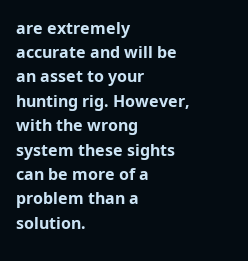are extremely accurate and will be an asset to your hunting rig. However, with the wrong system these sights can be more of a problem than a solution.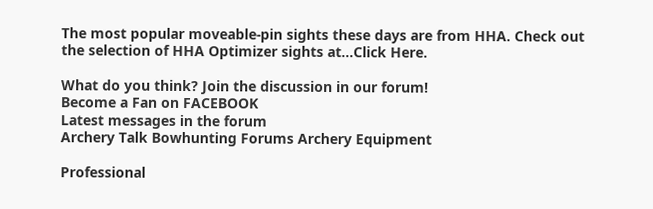The most popular moveable-pin sights these days are from HHA. Check out the selection of HHA Optimizer sights at…Click Here.

What do you think? Join the discussion in our forum!
Become a Fan on FACEBOOK
Latest messages in the forum
Archery Talk Bowhunting Forums Archery Equipment

Professional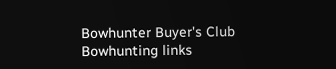Bowhunter Buyer's Club Bowhunting links